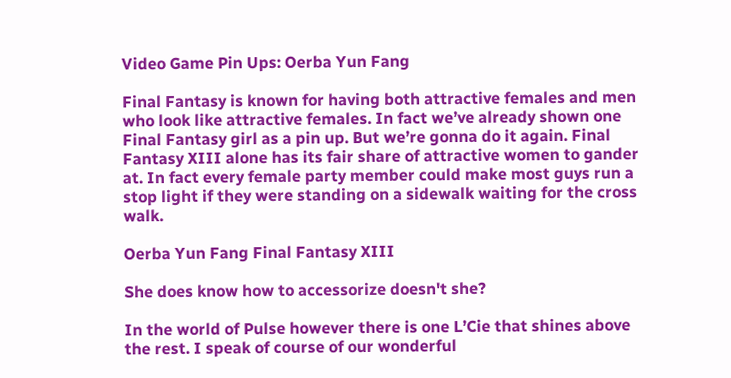Video Game Pin Ups: Oerba Yun Fang

Final Fantasy is known for having both attractive females and men who look like attractive females. In fact we’ve already shown one Final Fantasy girl as a pin up. But we’re gonna do it again. Final Fantasy XIII alone has its fair share of attractive women to gander at. In fact every female party member could make most guys run a stop light if they were standing on a sidewalk waiting for the cross walk.

Oerba Yun Fang Final Fantasy XIII

She does know how to accessorize doesn't she?

In the world of Pulse however there is one L’Cie that shines above the rest. I speak of course of our wonderful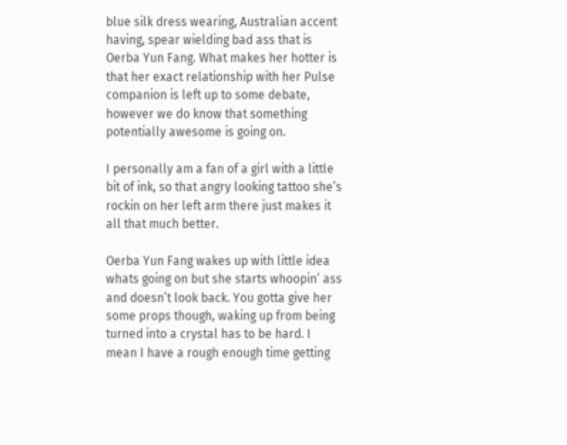blue silk dress wearing, Australian accent having, spear wielding bad ass that is Oerba Yun Fang. What makes her hotter is that her exact relationship with her Pulse companion is left up to some debate, however we do know that something potentially awesome is going on.

I personally am a fan of a girl with a little bit of ink, so that angry looking tattoo she’s rockin on her left arm there just makes it all that much better.

Oerba Yun Fang wakes up with little idea whats going on but she starts whoopin’ ass and doesn’t look back. You gotta give her some props though, waking up from being turned into a crystal has to be hard. I mean I have a rough enough time getting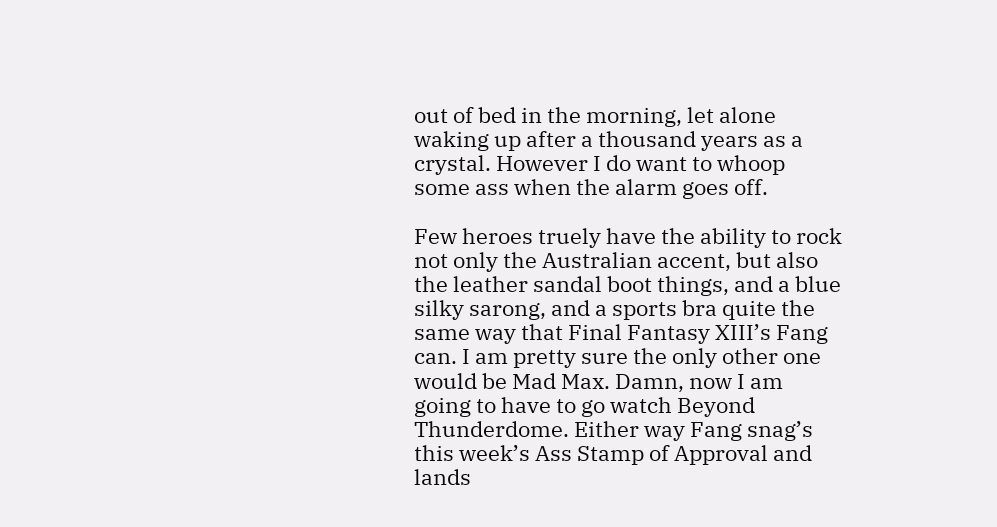out of bed in the morning, let alone waking up after a thousand years as a crystal. However I do want to whoop some ass when the alarm goes off.

Few heroes truely have the ability to rock not only the Australian accent, but also the leather sandal boot things, and a blue silky sarong, and a sports bra quite the same way that Final Fantasy XIII’s Fang can. I am pretty sure the only other one would be Mad Max. Damn, now I am going to have to go watch Beyond Thunderdome. Either way Fang snag’s this week’s Ass Stamp of Approval and lands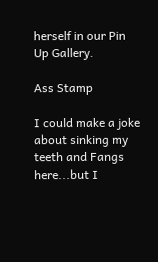herself in our Pin Up Gallery.

Ass Stamp

I could make a joke about sinking my teeth and Fangs here...but I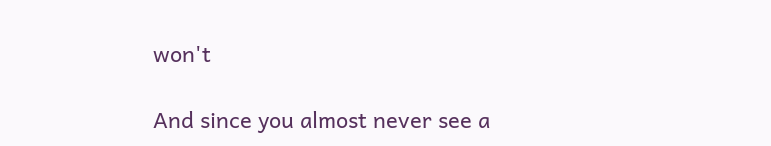won't

And since you almost never see a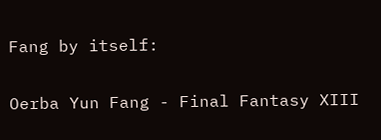Fang by itself:

Oerba Yun Fang - Final Fantasy XIII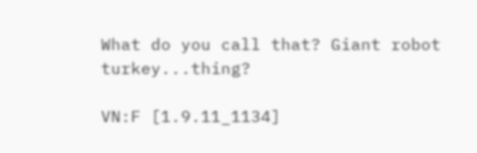What do you call that? Giant robot turkey...thing?

VN:F [1.9.11_1134]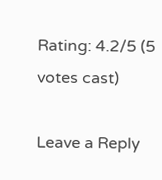Rating: 4.2/5 (5 votes cast)

Leave a Reply